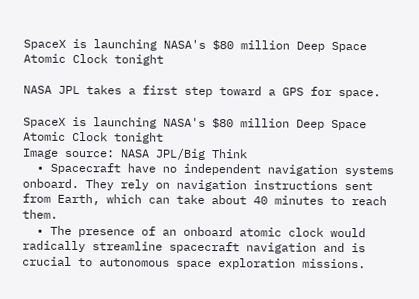SpaceX is launching NASA's $80 million Deep Space Atomic Clock tonight

NASA JPL takes a first step toward a GPS for space.

SpaceX is launching NASA's $80 million Deep Space Atomic Clock tonight
Image source: NASA JPL/Big Think
  • Spacecraft have no independent navigation systems onboard. They rely on navigation instructions sent from Earth, which can take about 40 minutes to reach them.
  • The presence of an onboard atomic clock would radically streamline spacecraft navigation and is crucial to autonomous space exploration missions.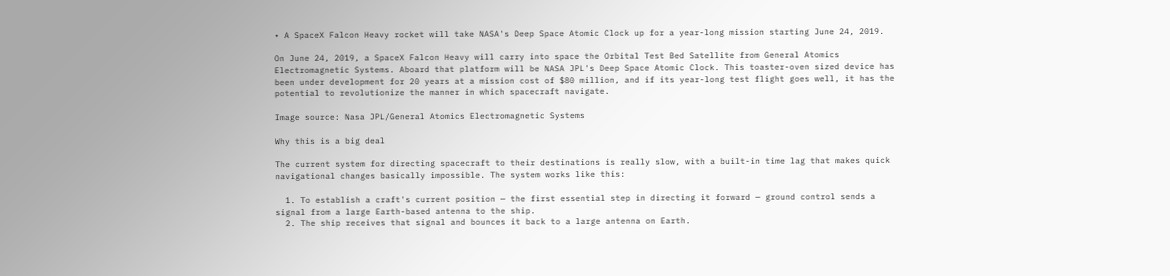• A SpaceX Falcon Heavy rocket will take NASA's Deep Space Atomic Clock up for a year-long mission starting June 24, 2019.

On June 24, 2019, a SpaceX Falcon Heavy will carry into space the Orbital Test Bed Satellite from General Atomics Electromagnetic Systems. Aboard that platform will be NASA JPL's Deep Space Atomic Clock. This toaster-oven sized device has been under development for 20 years at a mission cost of $80 million, and if its year-long test flight goes well, it has the potential to revolutionize the manner in which spacecraft navigate.

Image source: Nasa JPL/General Atomics Electromagnetic Systems

Why this is a big deal

The current system for directing spacecraft to their destinations is really slow, with a built-in time lag that makes quick navigational changes basically impossible. The system works like this:

  1. To establish a craft's current position — the first essential step in directing it forward — ground control sends a signal from a large Earth-based antenna to the ship.
  2. The ship receives that signal and bounces it back to a large antenna on Earth.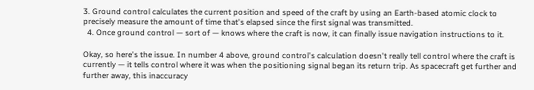3. Ground control calculates the current position and speed of the craft by using an Earth-based atomic clock to precisely measure the amount of time that's elapsed since the first signal was transmitted.
  4. Once ground control — sort of — knows where the craft is now, it can finally issue navigation instructions to it.

Okay, so here's the issue. In number 4 above, ground control's calculation doesn't really tell control where the craft is currently — it tells control where it was when the positioning signal began its return trip. As spacecraft get further and further away, this inaccuracy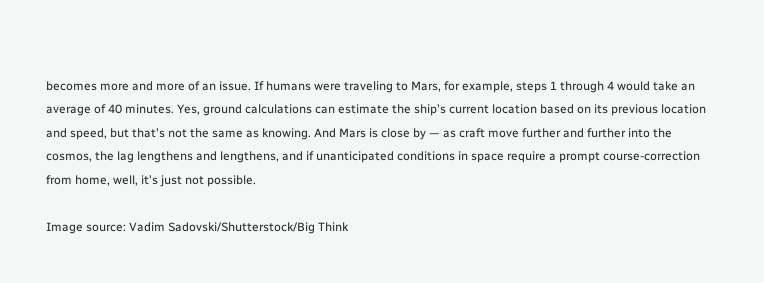becomes more and more of an issue. If humans were traveling to Mars, for example, steps 1 through 4 would take an average of 40 minutes. Yes, ground calculations can estimate the ship's current location based on its previous location and speed, but that's not the same as knowing. And Mars is close by — as craft move further and further into the cosmos, the lag lengthens and lengthens, and if unanticipated conditions in space require a prompt course-correction from home, well, it's just not possible.

Image source: Vadim Sadovski/Shutterstock/Big Think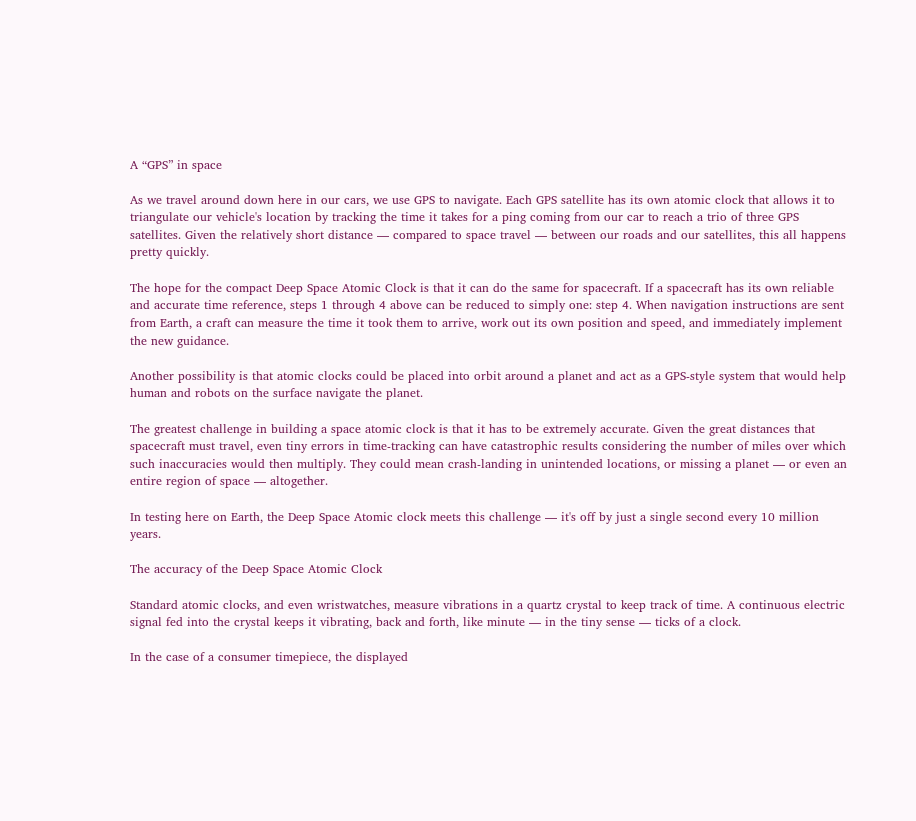A “GPS” in space

As we travel around down here in our cars, we use GPS to navigate. Each GPS satellite has its own atomic clock that allows it to triangulate our vehicle's location by tracking the time it takes for a ping coming from our car to reach a trio of three GPS satellites. Given the relatively short distance — compared to space travel — between our roads and our satellites, this all happens pretty quickly.

The hope for the compact Deep Space Atomic Clock is that it can do the same for spacecraft. If a spacecraft has its own reliable and accurate time reference, steps 1 through 4 above can be reduced to simply one: step 4. When navigation instructions are sent from Earth, a craft can measure the time it took them to arrive, work out its own position and speed, and immediately implement the new guidance.

Another possibility is that atomic clocks could be placed into orbit around a planet and act as a GPS-style system that would help human and robots on the surface navigate the planet.

The greatest challenge in building a space atomic clock is that it has to be extremely accurate. Given the great distances that spacecraft must travel, even tiny errors in time-tracking can have catastrophic results considering the number of miles over which such inaccuracies would then multiply. They could mean crash-landing in unintended locations, or missing a planet — or even an entire region of space — altogether.

In testing here on Earth, the Deep Space Atomic clock meets this challenge — it's off by just a single second every 10 million years.

The accuracy of the Deep Space Atomic Clock

Standard atomic clocks, and even wristwatches, measure vibrations in a quartz crystal to keep track of time. A continuous electric signal fed into the crystal keeps it vibrating, back and forth, like minute — in the tiny sense — ticks of a clock.

In the case of a consumer timepiece, the displayed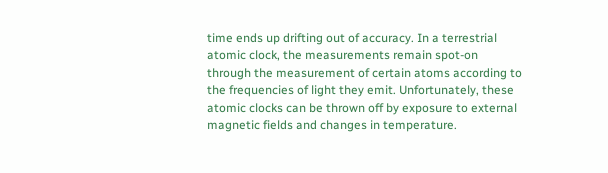time ends up drifting out of accuracy. In a terrestrial atomic clock, the measurements remain spot-on through the measurement of certain atoms according to the frequencies of light they emit. Unfortunately, these atomic clocks can be thrown off by exposure to external magnetic fields and changes in temperature.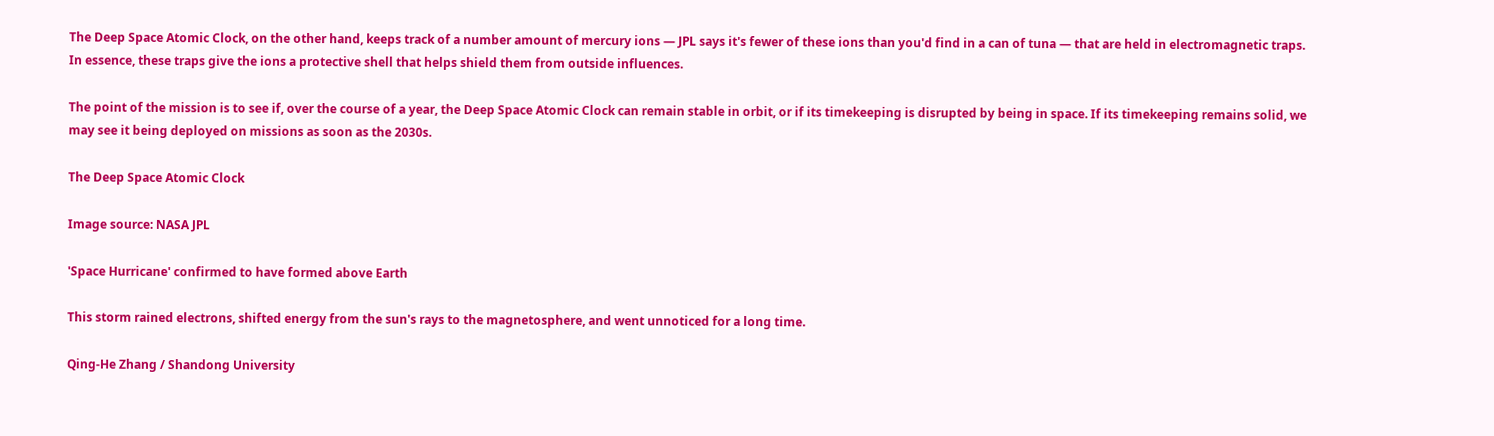The Deep Space Atomic Clock, on the other hand, keeps track of a number amount of mercury ions — JPL says it's fewer of these ions than you'd find in a can of tuna — that are held in electromagnetic traps. In essence, these traps give the ions a protective shell that helps shield them from outside influences.

The point of the mission is to see if, over the course of a year, the Deep Space Atomic Clock can remain stable in orbit, or if its timekeeping is disrupted by being in space. If its timekeeping remains solid, we may see it being deployed on missions as soon as the 2030s.

The Deep Space Atomic Clock

Image source: NASA JPL

'Space Hurricane' confirmed to have formed above Earth

This storm rained electrons, shifted energy from the sun's rays to the magnetosphere, and went unnoticed for a long time.

Qing-He Zhang / Shandong University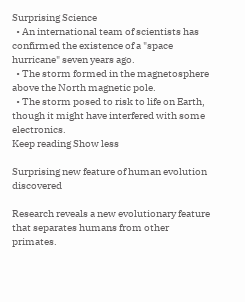Surprising Science
  • An international team of scientists has confirmed the existence of a "space hurricane" seven years ago.
  • The storm formed in the magnetosphere above the North magnetic pole.
  • The storm posed to risk to life on Earth, though it might have interfered with some electronics.
Keep reading Show less

Surprising new feature of human evolution discovered

Research reveals a new evolutionary feature that separates humans from other primates.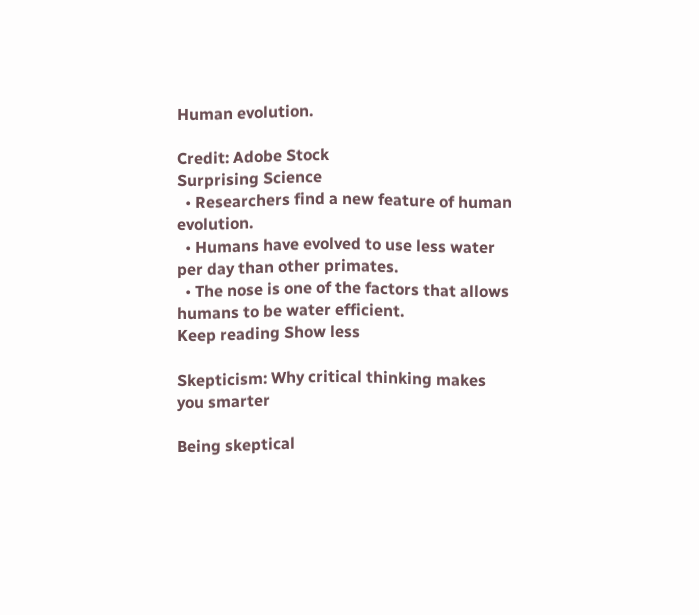Human evolution.

Credit: Adobe Stock
Surprising Science
  • Researchers find a new feature of human evolution.
  • Humans have evolved to use less water per day than other primates.
  • The nose is one of the factors that allows humans to be water efficient.
Keep reading Show less

Skepticism: Why critical thinking makes you smarter

Being skeptical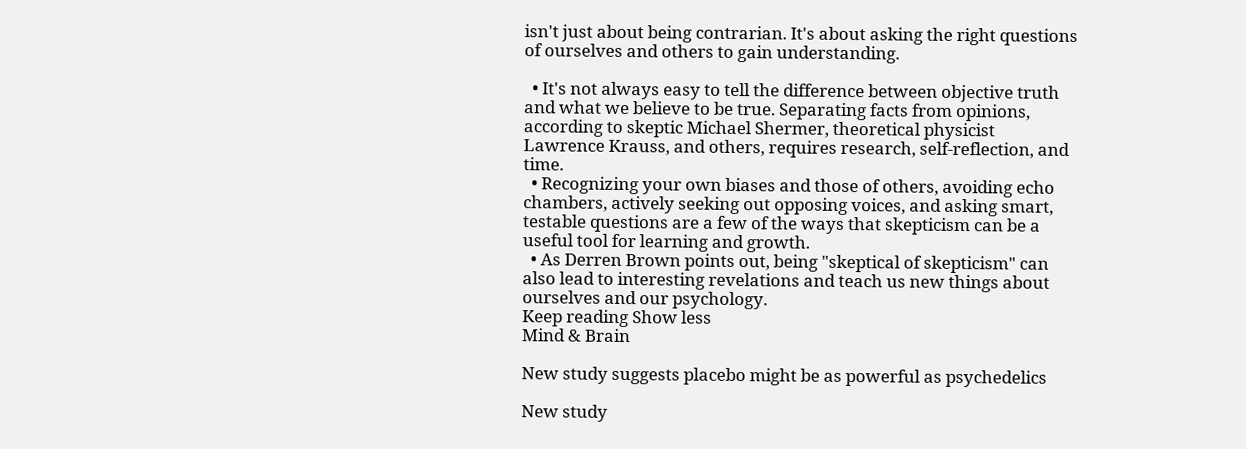isn't just about being contrarian. It's about asking the right questions of ourselves and others to gain understanding.

  • It's not always easy to tell the difference between objective truth and what we believe to be true. Separating facts from opinions, according to skeptic Michael Shermer, theoretical physicist Lawrence Krauss, and others, requires research, self-reflection, and time.
  • Recognizing your own biases and those of others, avoiding echo chambers, actively seeking out opposing voices, and asking smart, testable questions are a few of the ways that skepticism can be a useful tool for learning and growth.
  • As Derren Brown points out, being "skeptical of skepticism" can also lead to interesting revelations and teach us new things about ourselves and our psychology.
Keep reading Show less
Mind & Brain

New study suggests placebo might be as powerful as psychedelics

New study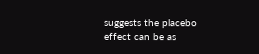suggests the placebo effect can be as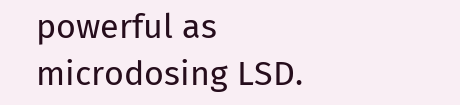powerful as microdosing LSD.